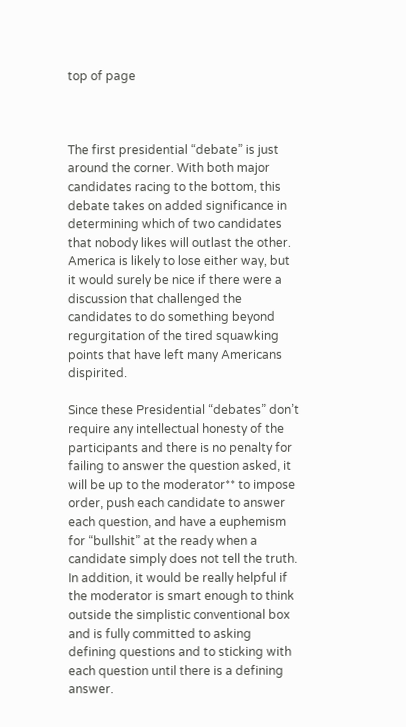top of page



The first presidential “debate” is just around the corner. With both major candidates racing to the bottom, this debate takes on added significance in determining which of two candidates that nobody likes will outlast the other. America is likely to lose either way, but it would surely be nice if there were a discussion that challenged the candidates to do something beyond regurgitation of the tired squawking points that have left many Americans dispirited.

Since these Presidential “debates” don’t require any intellectual honesty of the participants and there is no penalty for failing to answer the question asked, it will be up to the moderator** to impose order, push each candidate to answer each question, and have a euphemism for “bullshit” at the ready when a candidate simply does not tell the truth. In addition, it would be really helpful if the moderator is smart enough to think outside the simplistic conventional box and is fully committed to asking defining questions and to sticking with each question until there is a defining answer.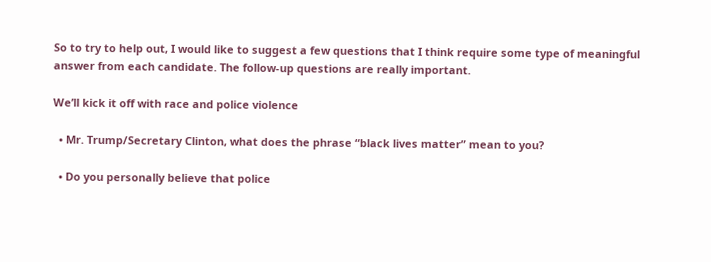So to try to help out, I would like to suggest a few questions that I think require some type of meaningful answer from each candidate. The follow-up questions are really important.

We’ll kick it off with race and police violence

  • Mr. Trump/Secretary Clinton, what does the phrase “black lives matter” mean to you?

  • Do you personally believe that police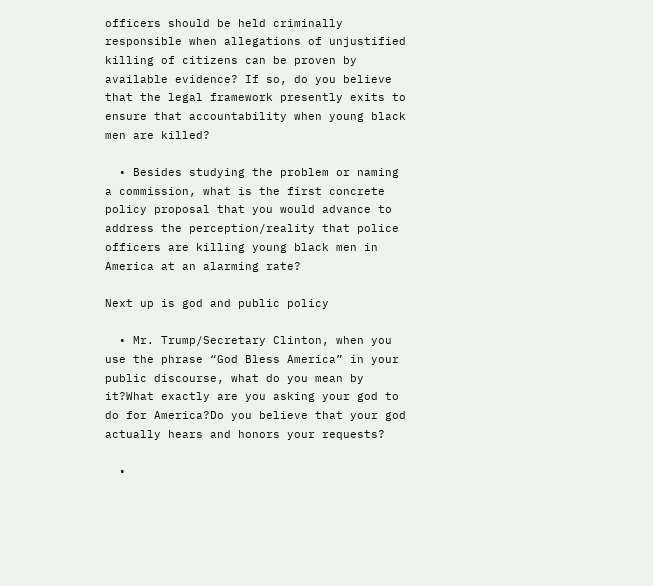officers should be held criminally responsible when allegations of unjustified killing of citizens can be proven by available evidence? If so, do you believe that the legal framework presently exits to ensure that accountability when young black men are killed?

  • Besides studying the problem or naming a commission, what is the first concrete policy proposal that you would advance to address the perception/reality that police officers are killing young black men in America at an alarming rate?

Next up is god and public policy

  • Mr. Trump/Secretary Clinton, when you use the phrase “God Bless America” in your public discourse, what do you mean by it?What exactly are you asking your god to do for America?Do you believe that your god actually hears and honors your requests?

  •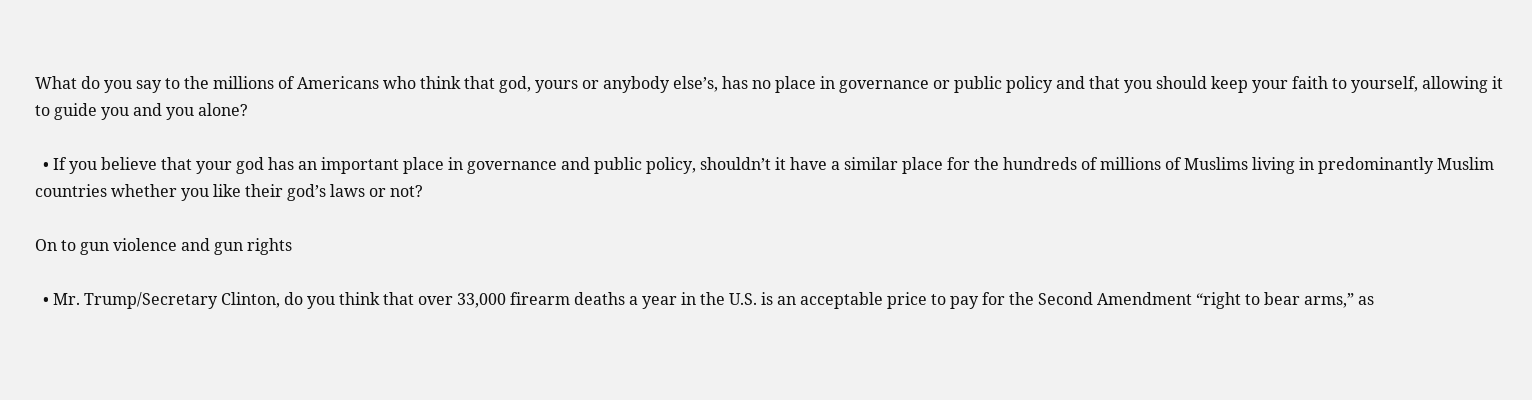What do you say to the millions of Americans who think that god, yours or anybody else’s, has no place in governance or public policy and that you should keep your faith to yourself, allowing it to guide you and you alone?

  • If you believe that your god has an important place in governance and public policy, shouldn’t it have a similar place for the hundreds of millions of Muslims living in predominantly Muslim countries whether you like their god’s laws or not?

On to gun violence and gun rights

  • Mr. Trump/Secretary Clinton, do you think that over 33,000 firearm deaths a year in the U.S. is an acceptable price to pay for the Second Amendment “right to bear arms,” as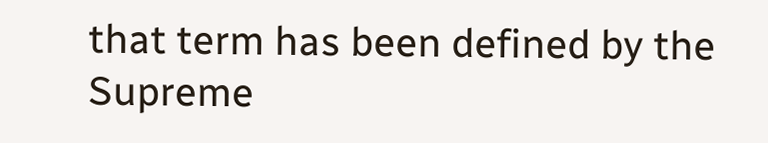that term has been defined by the Supreme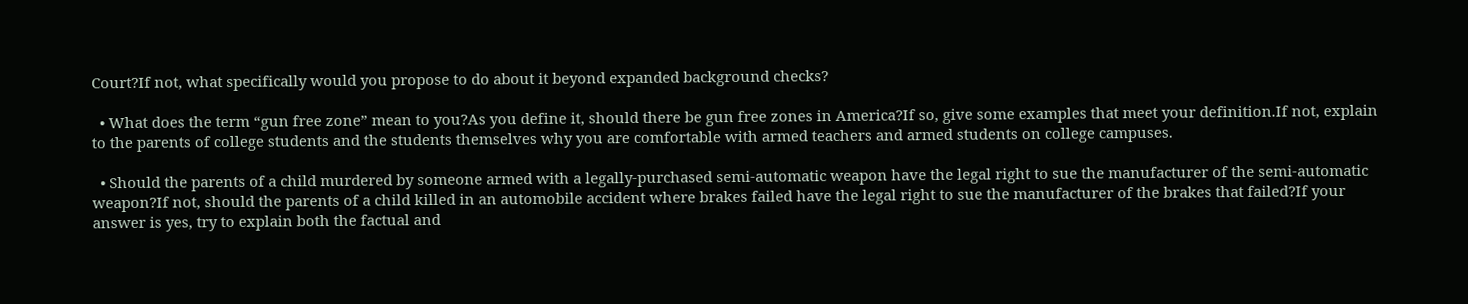Court?If not, what specifically would you propose to do about it beyond expanded background checks?

  • What does the term “gun free zone” mean to you?As you define it, should there be gun free zones in America?If so, give some examples that meet your definition.If not, explain to the parents of college students and the students themselves why you are comfortable with armed teachers and armed students on college campuses.

  • Should the parents of a child murdered by someone armed with a legally-purchased semi-automatic weapon have the legal right to sue the manufacturer of the semi-automatic weapon?If not, should the parents of a child killed in an automobile accident where brakes failed have the legal right to sue the manufacturer of the brakes that failed?If your answer is yes, try to explain both the factual and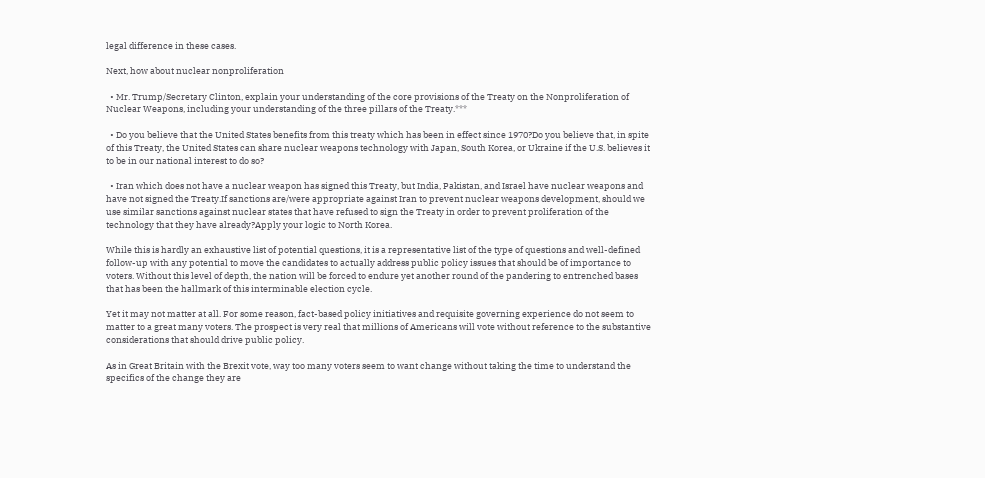legal difference in these cases.

Next, how about nuclear nonproliferation

  • Mr. Trump/Secretary Clinton, explain your understanding of the core provisions of the Treaty on the Nonproliferation of Nuclear Weapons, including your understanding of the three pillars of the Treaty.***

  • Do you believe that the United States benefits from this treaty which has been in effect since 1970?Do you believe that, in spite of this Treaty, the United States can share nuclear weapons technology with Japan, South Korea, or Ukraine if the U.S. believes it to be in our national interest to do so?

  • Iran which does not have a nuclear weapon has signed this Treaty, but India, Pakistan, and Israel have nuclear weapons and have not signed the Treaty.If sanctions are/were appropriate against Iran to prevent nuclear weapons development, should we use similar sanctions against nuclear states that have refused to sign the Treaty in order to prevent proliferation of the technology that they have already?Apply your logic to North Korea.

While this is hardly an exhaustive list of potential questions, it is a representative list of the type of questions and well-defined follow-up with any potential to move the candidates to actually address public policy issues that should be of importance to voters. Without this level of depth, the nation will be forced to endure yet another round of the pandering to entrenched bases that has been the hallmark of this interminable election cycle.

Yet it may not matter at all. For some reason, fact-based policy initiatives and requisite governing experience do not seem to matter to a great many voters. The prospect is very real that millions of Americans will vote without reference to the substantive considerations that should drive public policy.

As in Great Britain with the Brexit vote, way too many voters seem to want change without taking the time to understand the specifics of the change they are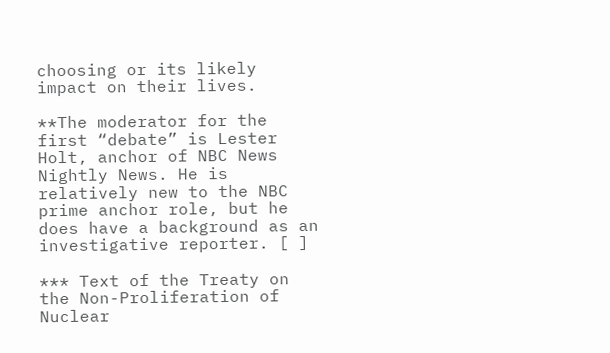choosing or its likely impact on their lives.

**The moderator for the first “debate” is Lester Holt, anchor of NBC News Nightly News. He is relatively new to the NBC prime anchor role, but he does have a background as an investigative reporter. [ ]

*** Text of the Treaty on the Non-Proliferation of Nuclear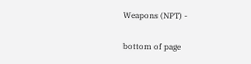Weapons (NPT) -

bottom of page